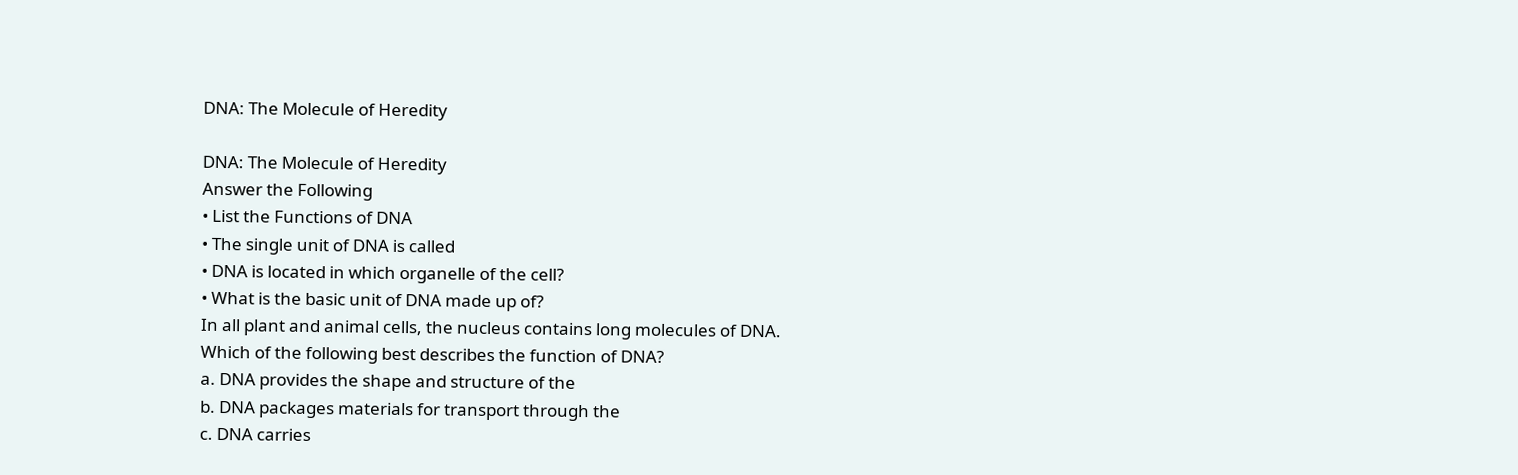DNA: The Molecule of Heredity

DNA: The Molecule of Heredity
Answer the Following
• List the Functions of DNA
• The single unit of DNA is called
• DNA is located in which organelle of the cell?
• What is the basic unit of DNA made up of?
In all plant and animal cells, the nucleus contains long molecules of DNA.
Which of the following best describes the function of DNA?
a. DNA provides the shape and structure of the
b. DNA packages materials for transport through the
c. DNA carries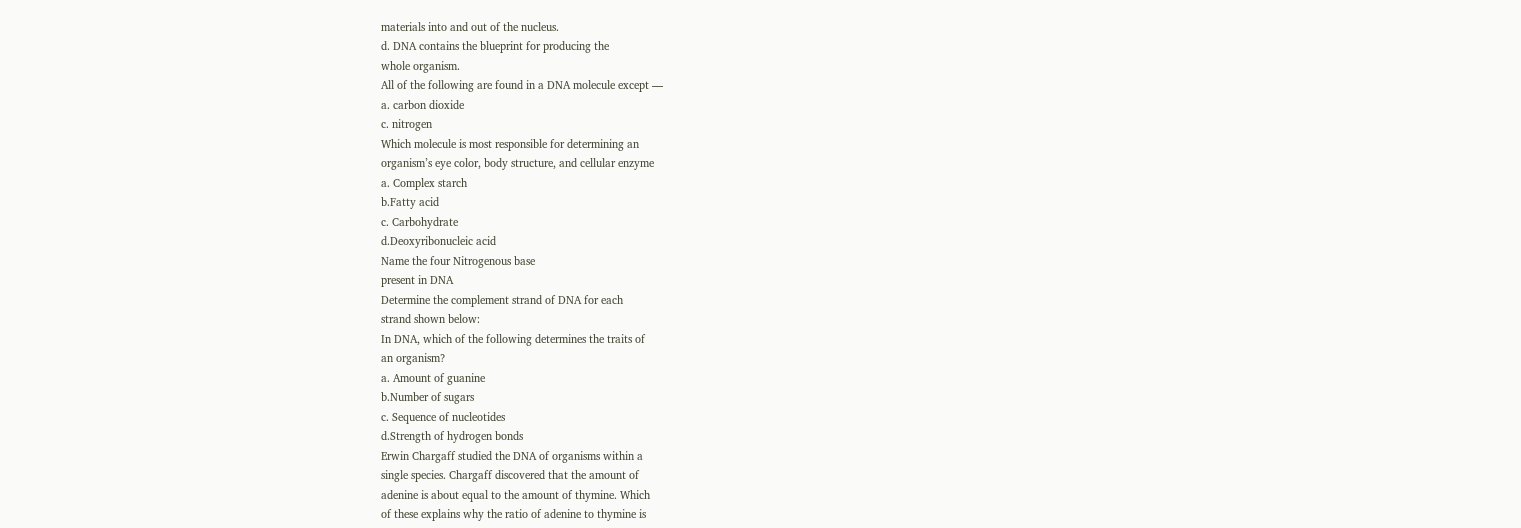materials into and out of the nucleus.
d. DNA contains the blueprint for producing the
whole organism.
All of the following are found in a DNA molecule except —
a. carbon dioxide
c. nitrogen
Which molecule is most responsible for determining an
organism’s eye color, body structure, and cellular enzyme
a. Complex starch
b.Fatty acid
c. Carbohydrate
d.Deoxyribonucleic acid
Name the four Nitrogenous base
present in DNA
Determine the complement strand of DNA for each
strand shown below:
In DNA, which of the following determines the traits of
an organism?
a. Amount of guanine
b.Number of sugars
c. Sequence of nucleotides
d.Strength of hydrogen bonds
Erwin Chargaff studied the DNA of organisms within a
single species. Chargaff discovered that the amount of
adenine is about equal to the amount of thymine. Which
of these explains why the ratio of adenine to thymine is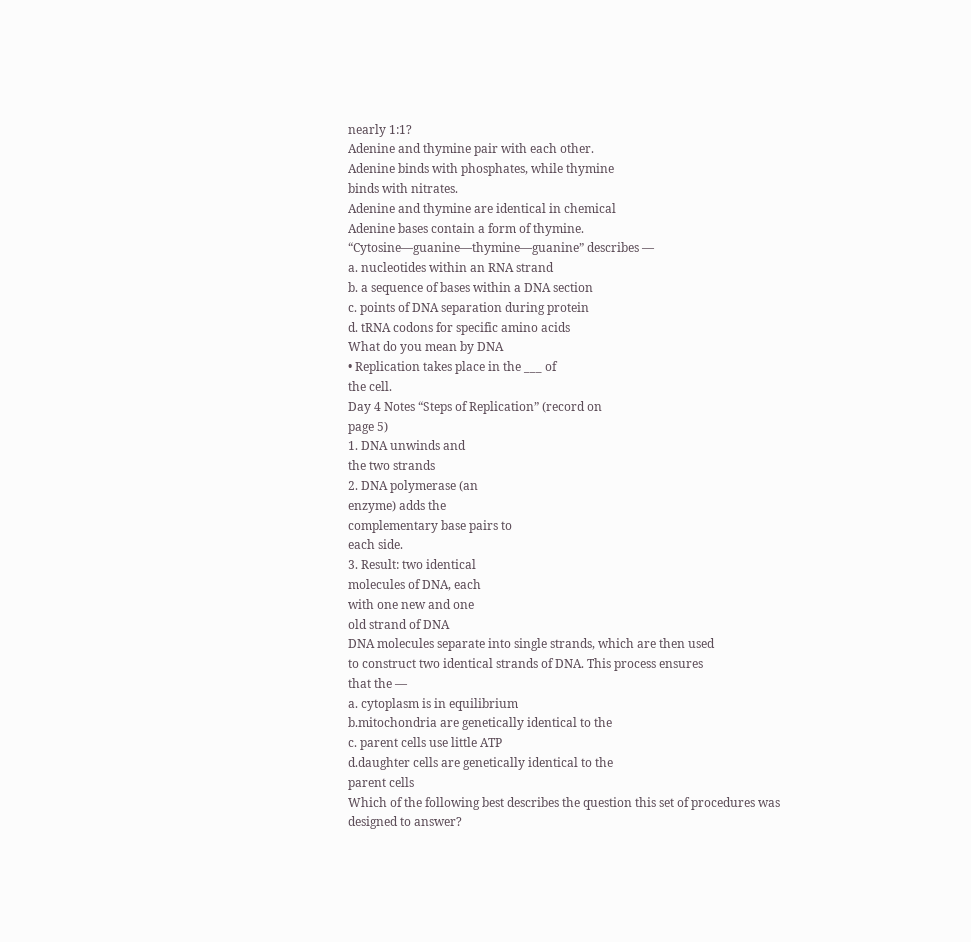nearly 1:1?
Adenine and thymine pair with each other.
Adenine binds with phosphates, while thymine
binds with nitrates.
Adenine and thymine are identical in chemical
Adenine bases contain a form of thymine.
“Cytosine—guanine—thymine—guanine” describes —
a. nucleotides within an RNA strand
b. a sequence of bases within a DNA section
c. points of DNA separation during protein
d. tRNA codons for specific amino acids
What do you mean by DNA
• Replication takes place in the ___ of
the cell.
Day 4 Notes “Steps of Replication” (record on
page 5)
1. DNA unwinds and
the two strands
2. DNA polymerase (an
enzyme) adds the
complementary base pairs to
each side.
3. Result: two identical
molecules of DNA, each
with one new and one
old strand of DNA
DNA molecules separate into single strands, which are then used
to construct two identical strands of DNA. This process ensures
that the —
a. cytoplasm is in equilibrium
b.mitochondria are genetically identical to the
c. parent cells use little ATP
d.daughter cells are genetically identical to the
parent cells
Which of the following best describes the question this set of procedures was
designed to answer?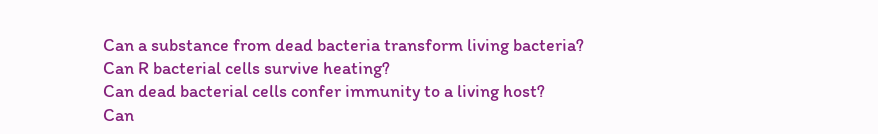Can a substance from dead bacteria transform living bacteria?
Can R bacterial cells survive heating?
Can dead bacterial cells confer immunity to a living host?
Can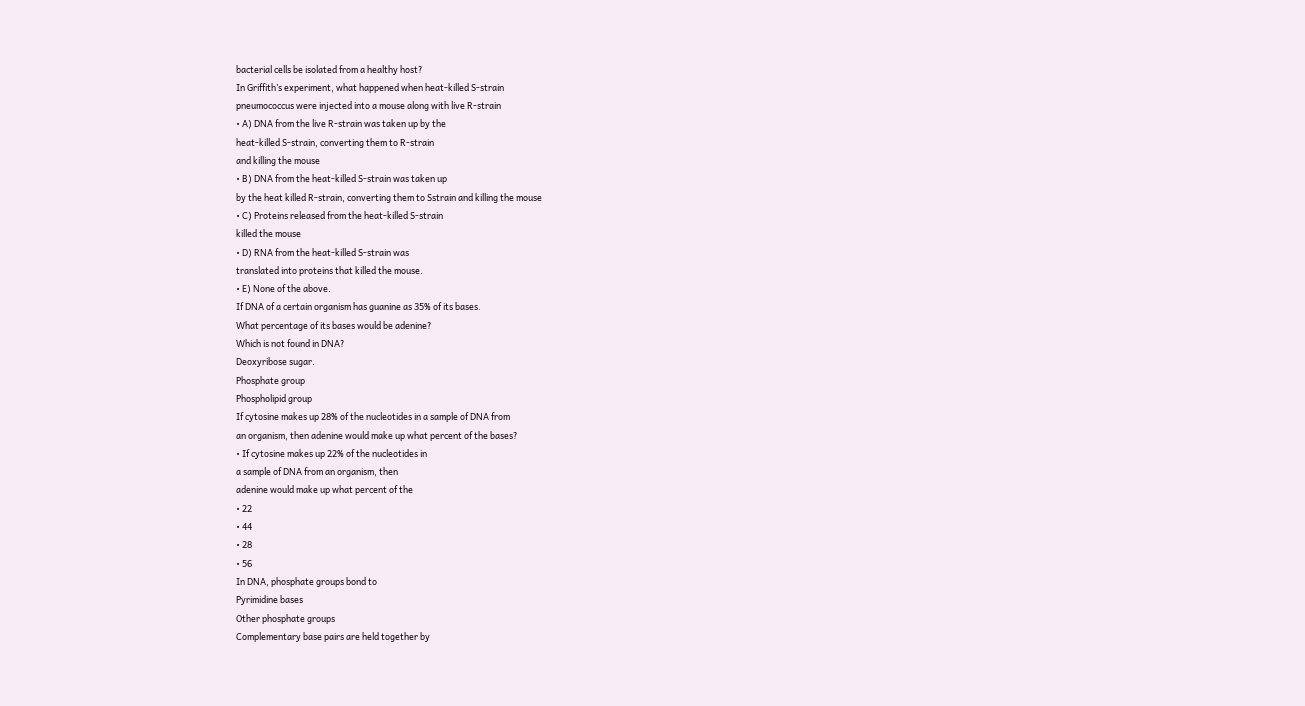bacterial cells be isolated from a healthy host?
In Griffith’s experiment, what happened when heat-killed S-strain
pneumococcus were injected into a mouse along with live R-strain
• A) DNA from the live R-strain was taken up by the
heat-killed S-strain, converting them to R-strain
and killing the mouse
• B) DNA from the heat-killed S-strain was taken up
by the heat killed R-strain, converting them to Sstrain and killing the mouse
• C) Proteins released from the heat-killed S-strain
killed the mouse
• D) RNA from the heat-killed S-strain was
translated into proteins that killed the mouse.
• E) None of the above.
If DNA of a certain organism has guanine as 35% of its bases.
What percentage of its bases would be adenine?
Which is not found in DNA?
Deoxyribose sugar.
Phosphate group
Phospholipid group
If cytosine makes up 28% of the nucleotides in a sample of DNA from
an organism, then adenine would make up what percent of the bases?
• If cytosine makes up 22% of the nucleotides in
a sample of DNA from an organism, then
adenine would make up what percent of the
• 22
• 44
• 28
• 56
In DNA, phosphate groups bond to
Pyrimidine bases
Other phosphate groups
Complementary base pairs are held together by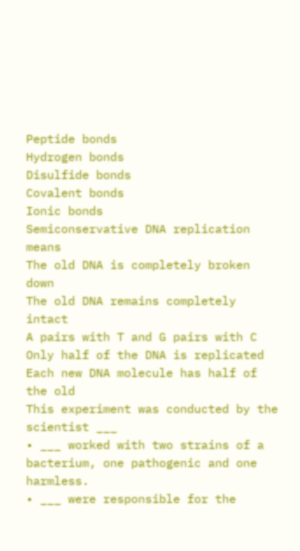Peptide bonds
Hydrogen bonds
Disulfide bonds
Covalent bonds
Ionic bonds
Semiconservative DNA replication means
The old DNA is completely broken down
The old DNA remains completely intact
A pairs with T and G pairs with C
Only half of the DNA is replicated
Each new DNA molecule has half of the old
This experiment was conducted by the
scientist ___
• ___ worked with two strains of a
bacterium, one pathogenic and one harmless.
• ___ were responsible for the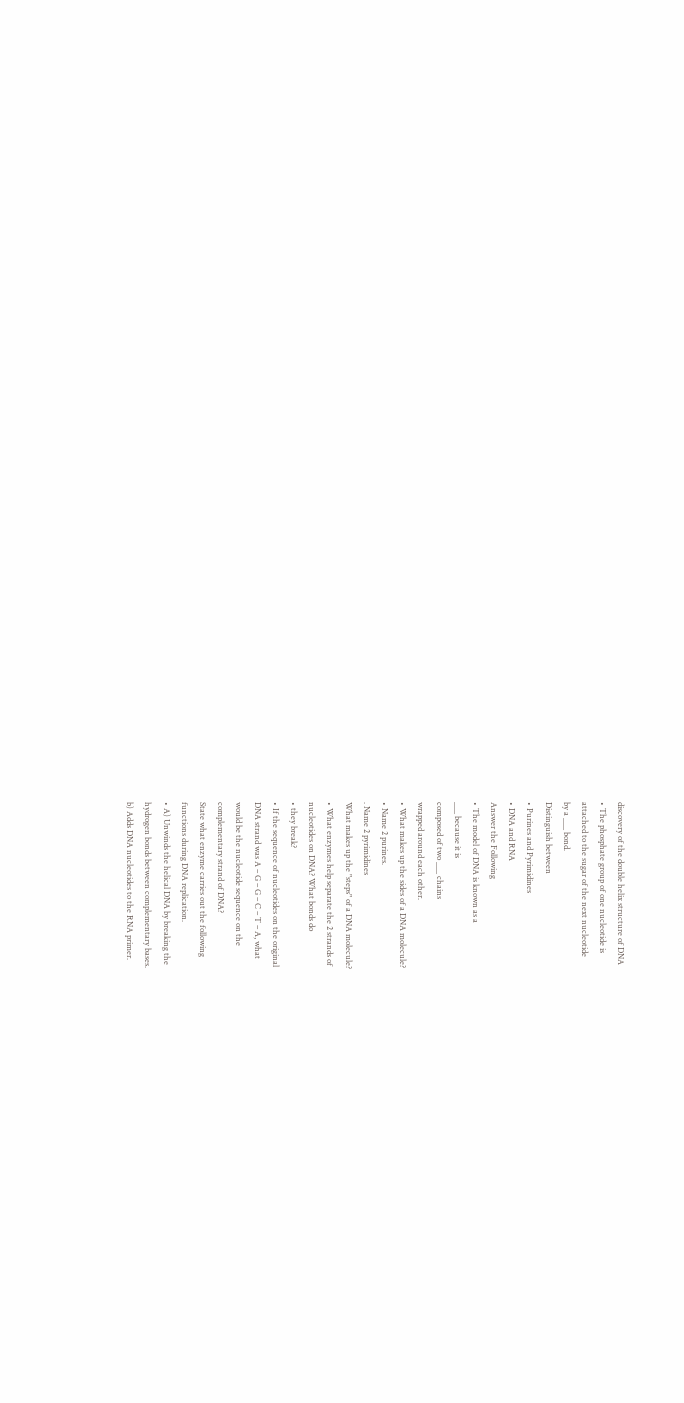discovery of the double helix structure of DNA
• The phosphate group of one nucleotide is
attached to the sugar of the next nucleotide
by a ___ bond.
Distinguish between
• Purines and Pyrimidines
• DNA and RNA
Answer the Following
• The model of DNA is known as a
___ because it is
composed of two ___ chains
wrapped around each other.
• What makes up the sides of a DNA molecule?
• Name 2 purines.
. Name 2 pyrimidines
What makes up the "steps" of a DNA molecule?
• What enzymes help separate the 2 strands of
nucleotides on DNA? What bonds do
• they break?
• If the sequence of nucleotides on the original
DNA strand was A – G – G – C – T – A, what
would be the nucleotide sequence on the
complementary strand of DNA?
State what enzyme carries out the following
functions during DNA replication.
• A) Unwinds the helical DNA by breaking the
hydrogen bonds between complementary bases.
b) Adds DNA nucleotides to the RNA primer.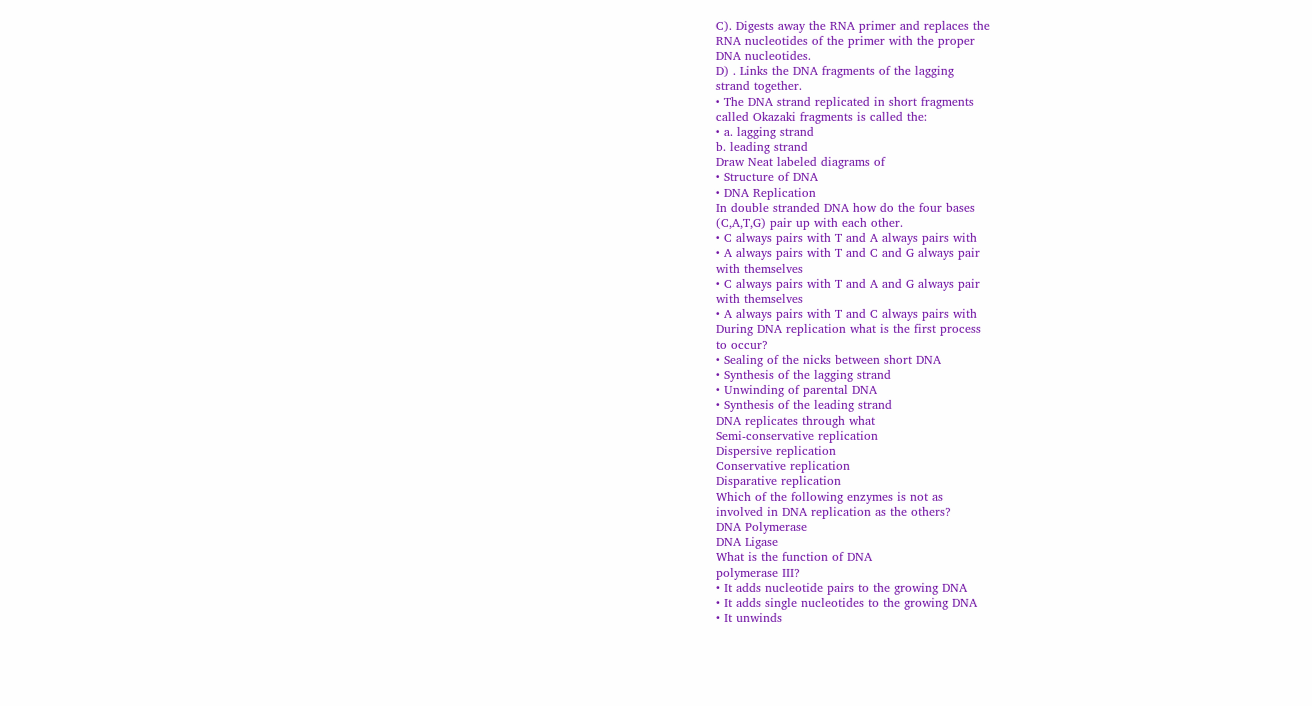C). Digests away the RNA primer and replaces the
RNA nucleotides of the primer with the proper
DNA nucleotides.
D) . Links the DNA fragments of the lagging
strand together.
• The DNA strand replicated in short fragments
called Okazaki fragments is called the:
• a. lagging strand
b. leading strand
Draw Neat labeled diagrams of
• Structure of DNA
• DNA Replication
In double stranded DNA how do the four bases
(C,A,T,G) pair up with each other.
• C always pairs with T and A always pairs with
• A always pairs with T and C and G always pair
with themselves
• C always pairs with T and A and G always pair
with themselves
• A always pairs with T and C always pairs with
During DNA replication what is the first process
to occur?
• Sealing of the nicks between short DNA
• Synthesis of the lagging strand
• Unwinding of parental DNA
• Synthesis of the leading strand
DNA replicates through what
Semi-conservative replication
Dispersive replication
Conservative replication
Disparative replication
Which of the following enzymes is not as
involved in DNA replication as the others?
DNA Polymerase
DNA Ligase
What is the function of DNA
polymerase III?
• It adds nucleotide pairs to the growing DNA
• It adds single nucleotides to the growing DNA
• It unwinds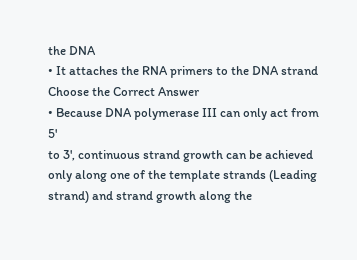the DNA
• It attaches the RNA primers to the DNA strand
Choose the Correct Answer
• Because DNA polymerase III can only act from 5'
to 3', continuous strand growth can be achieved
only along one of the template strands (Leading
strand) and strand growth along the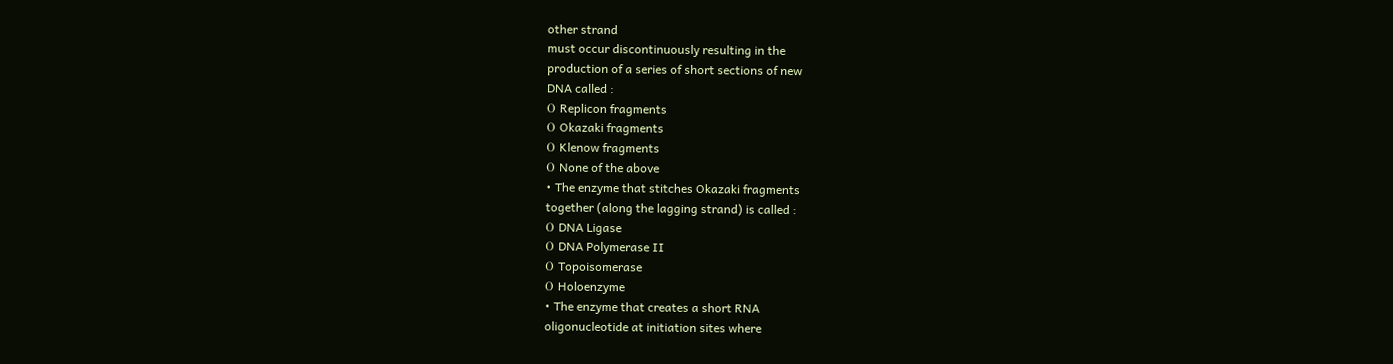other strand
must occur discontinuously resulting in the
production of a series of short sections of new
DNA called :
Ο Replicon fragments
Ο Okazaki fragments
Ο Klenow fragments
Ο None of the above
• The enzyme that stitches Okazaki fragments
together (along the lagging strand) is called :
Ο DNA Ligase
Ο DNA Polymerase II
Ο Topoisomerase
Ο Holoenzyme
• The enzyme that creates a short RNA
oligonucleotide at initiation sites where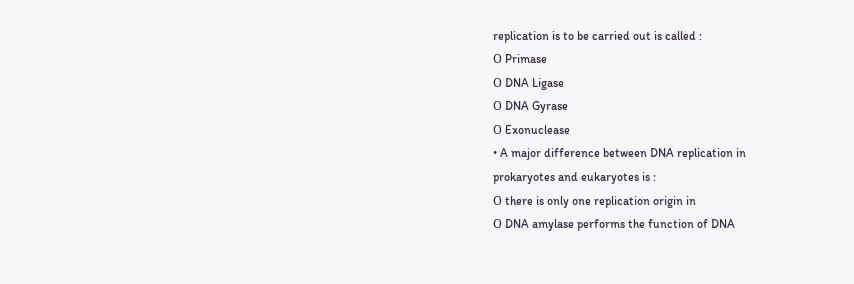replication is to be carried out is called :
Ο Primase
Ο DNA Ligase
Ο DNA Gyrase
Ο Exonuclease
• A major difference between DNA replication in
prokaryotes and eukaryotes is :
Ο there is only one replication origin in
Ο DNA amylase performs the function of DNA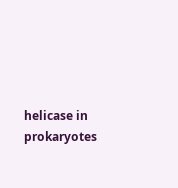helicase in prokaryotes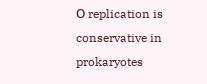Ο replication is conservative in prokaryotes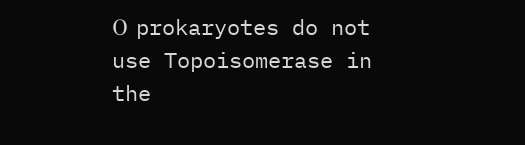Ο prokaryotes do not use Topoisomerase in
the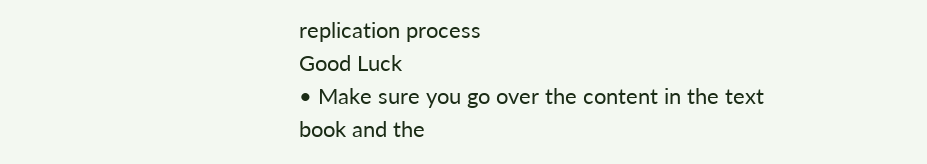replication process
Good Luck
• Make sure you go over the content in the text
book and the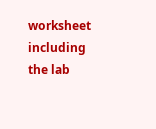worksheet including the lab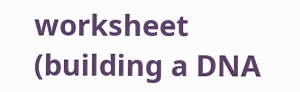worksheet (building a DNA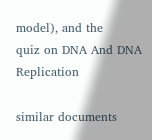model), and the
quiz on DNA And DNA Replication

similar documents